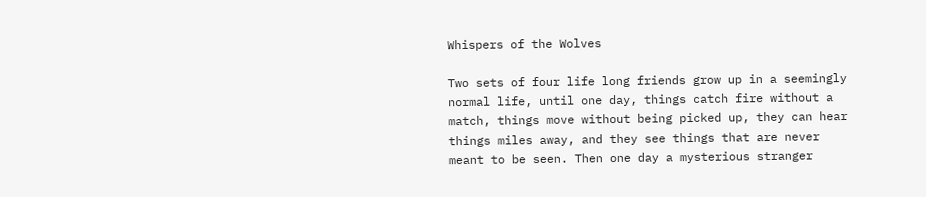Whispers of the Wolves

Two sets of four life long friends grow up in a seemingly normal life, until one day, things catch fire without a match, things move without being picked up, they can hear things miles away, and they see things that are never meant to be seen. Then one day a mysterious stranger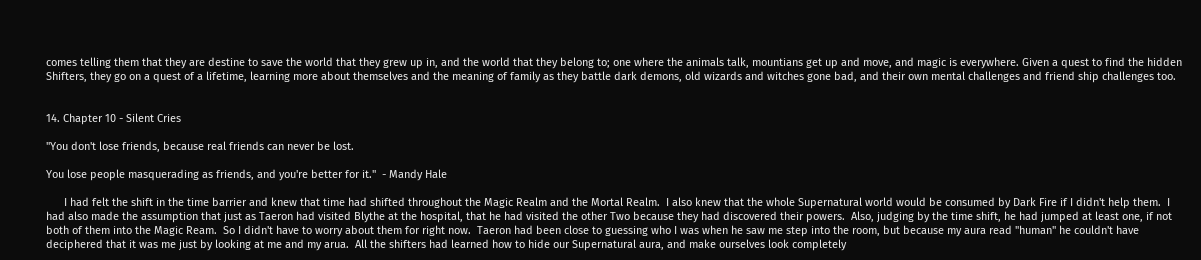comes telling them that they are destine to save the world that they grew up in, and the world that they belong to; one where the animals talk, mountians get up and move, and magic is everywhere. Given a quest to find the hidden Shifters, they go on a quest of a lifetime, learning more about themselves and the meaning of family as they battle dark demons, old wizards and witches gone bad, and their own mental challenges and friend ship challenges too.


14. Chapter 10 - Silent Cries

"You don't lose friends, because real friends can never be lost.

You lose people masquerading as friends, and you're better for it."  - Mandy Hale

      I had felt the shift in the time barrier and knew that time had shifted throughout the Magic Realm and the Mortal Realm.  I also knew that the whole Supernatural world would be consumed by Dark Fire if I didn't help them.  I had also made the assumption that just as Taeron had visited Blythe at the hospital, that he had visited the other Two because they had discovered their powers.  Also, judging by the time shift, he had jumped at least one, if not both of them into the Magic Ream.  So I didn't have to worry about them for right now.  Taeron had been close to guessing who I was when he saw me step into the room, but because my aura read "human" he couldn't have deciphered that it was me just by looking at me and my arua.  All the shifters had learned how to hide our Supernatural aura, and make ourselves look completely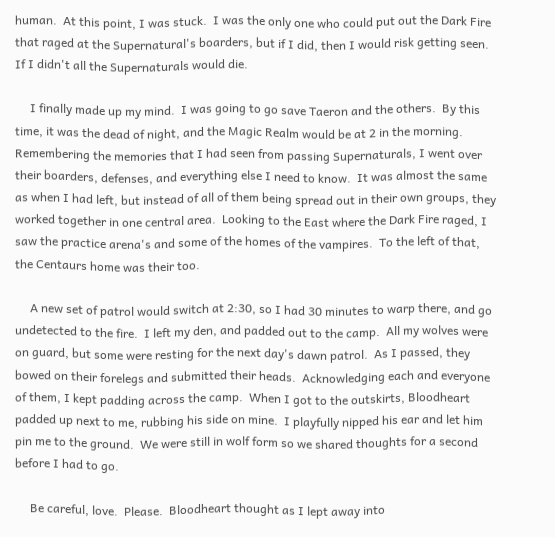human.  At this point, I was stuck.  I was the only one who could put out the Dark Fire that raged at the Supernatural's boarders, but if I did, then I would risk getting seen.  If I didn't all the Supernaturals would die.

     I finally made up my mind.  I was going to go save Taeron and the others.  By this time, it was the dead of night, and the Magic Realm would be at 2 in the morning.  Remembering the memories that I had seen from passing Supernaturals, I went over their boarders, defenses, and everything else I need to know.  It was almost the same as when I had left, but instead of all of them being spread out in their own groups, they worked together in one central area.  Looking to the East where the Dark Fire raged, I saw the practice arena's and some of the homes of the vampires.  To the left of that, the Centaurs home was their too.

     A new set of patrol would switch at 2:30, so I had 30 minutes to warp there, and go undetected to the fire.  I left my den, and padded out to the camp.  All my wolves were on guard, but some were resting for the next day's dawn patrol.  As I passed, they bowed on their forelegs and submitted their heads.  Acknowledging each and everyone of them, I kept padding across the camp.  When I got to the outskirts, Bloodheart padded up next to me, rubbing his side on mine.  I playfully nipped his ear and let him pin me to the ground.  We were still in wolf form so we shared thoughts for a second before I had to go.

     Be careful, love.  Please.  Bloodheart thought as I lept away into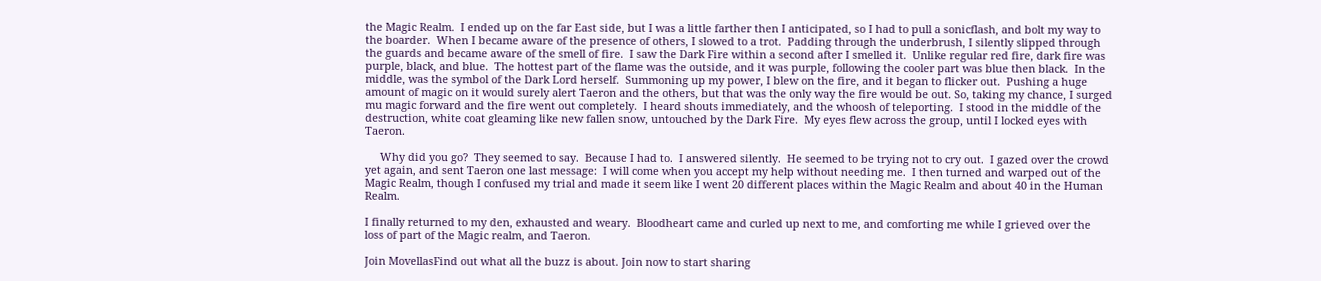the Magic Realm.  I ended up on the far East side, but I was a little farther then I anticipated, so I had to pull a sonicflash, and bolt my way to the boarder.  When I became aware of the presence of others, I slowed to a trot.  Padding through the underbrush, I silently slipped through the guards and became aware of the smell of fire.  I saw the Dark Fire within a second after I smelled it.  Unlike regular red fire, dark fire was purple, black, and blue.  The hottest part of the flame was the outside, and it was purple, following the cooler part was blue then black.  In the middle, was the symbol of the Dark Lord herself.  Summoning up my power, I blew on the fire, and it began to flicker out.  Pushing a huge amount of magic on it would surely alert Taeron and the others, but that was the only way the fire would be out. So, taking my chance, I surged mu magic forward and the fire went out completely.  I heard shouts immediately, and the whoosh of teleporting.  I stood in the middle of the destruction, white coat gleaming like new fallen snow, untouched by the Dark Fire.  My eyes flew across the group, until I locked eyes with Taeron.

     Why did you go?  They seemed to say.  Because I had to.  I answered silently.  He seemed to be trying not to cry out.  I gazed over the crowd yet again, and sent Taeron one last message:  I will come when you accept my help without needing me.  I then turned and warped out of the Magic Realm, though I confused my trial and made it seem like I went 20 different places within the Magic Realm and about 40 in the Human Realm.

I finally returned to my den, exhausted and weary.  Bloodheart came and curled up next to me, and comforting me while I grieved over the loss of part of the Magic realm, and Taeron.

Join MovellasFind out what all the buzz is about. Join now to start sharing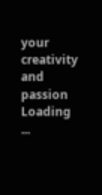your creativity and passion
Loading ...